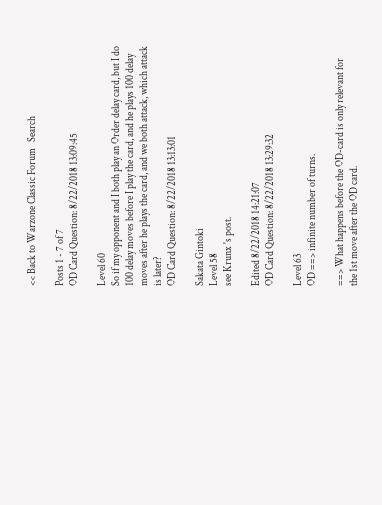<< Back to Warzone Classic Forum   Search

Posts 1 - 7 of 7
OD Card Question: 8/22/2018 13:09:45

Level 60
So if my opponent and I both play an Order delay card, but I do 100 delay moves before I play the card, and he plays 100 delay moves after he plays the card, and we both attack, which attack is later?
OD Card Question: 8/22/2018 13:13:01

Sakata Gintoki
Level 58
see Krunx 's post.

Edited 8/22/2018 14:21:07
OD Card Question: 8/22/2018 13:29:32

Level 63
OD ==> infinite number of turns.

==> What happens before the OD-card is only relevant for the 1st move after the OD card.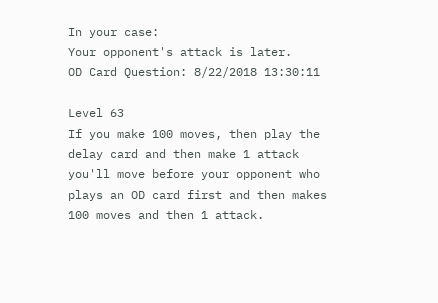In your case:
Your opponent's attack is later.
OD Card Question: 8/22/2018 13:30:11

Level 63
If you make 100 moves, then play the delay card and then make 1 attack you'll move before your opponent who plays an OD card first and then makes 100 moves and then 1 attack.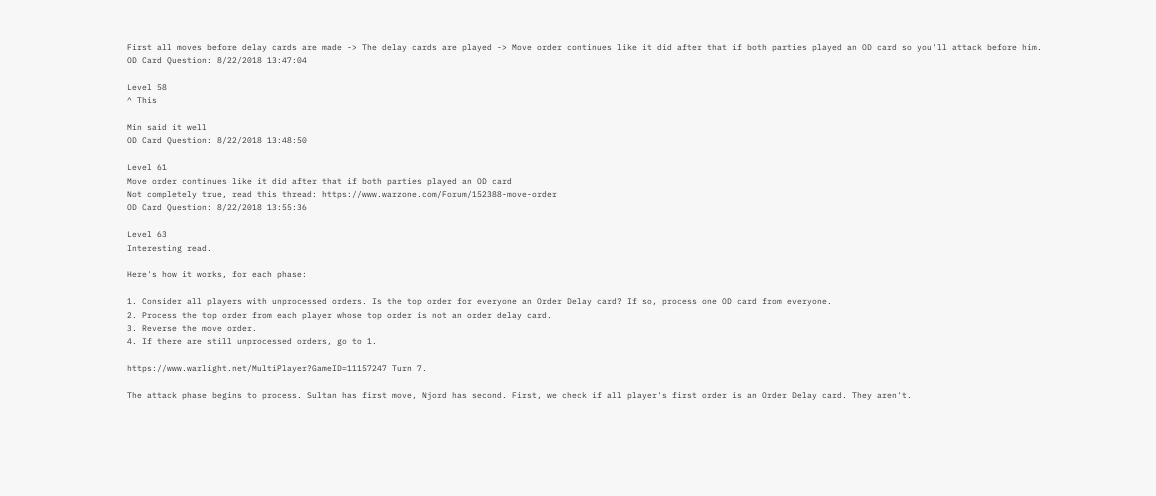First all moves before delay cards are made -> The delay cards are played -> Move order continues like it did after that if both parties played an OD card so you'll attack before him.
OD Card Question: 8/22/2018 13:47:04

Level 58
^ This

Min said it well
OD Card Question: 8/22/2018 13:48:50

Level 61
Move order continues like it did after that if both parties played an OD card
Not completely true, read this thread: https://www.warzone.com/Forum/152388-move-order
OD Card Question: 8/22/2018 13:55:36

Level 63
Interesting read.

Here's how it works, for each phase:

1. Consider all players with unprocessed orders. Is the top order for everyone an Order Delay card? If so, process one OD card from everyone.
2. Process the top order from each player whose top order is not an order delay card.
3. Reverse the move order.
4. If there are still unprocessed orders, go to 1.

https://www.warlight.net/MultiPlayer?GameID=11157247 Turn 7.

The attack phase begins to process. Sultan has first move, Njord has second. First, we check if all player's first order is an Order Delay card. They aren't.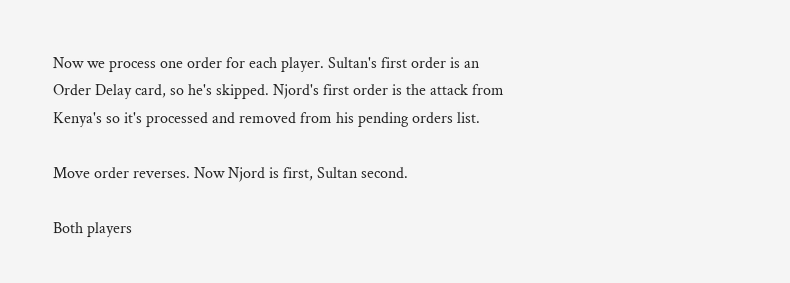Now we process one order for each player. Sultan's first order is an Order Delay card, so he's skipped. Njord's first order is the attack from Kenya's so it's processed and removed from his pending orders list.

Move order reverses. Now Njord is first, Sultan second.

Both players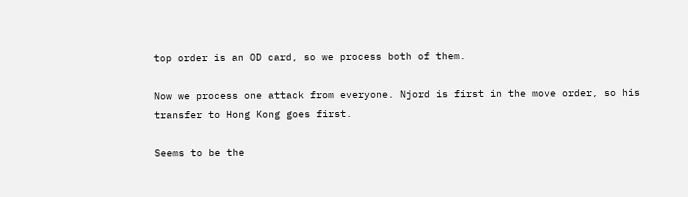top order is an OD card, so we process both of them.

Now we process one attack from everyone. Njord is first in the move order, so his transfer to Hong Kong goes first.

Seems to be the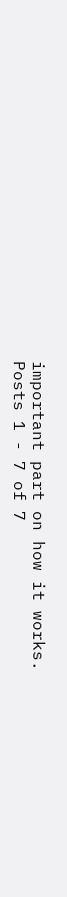important part on how it works.
Posts 1 - 7 of 7